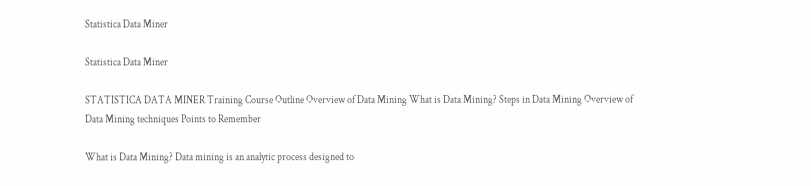Statistica Data Miner

Statistica Data Miner

STATISTICA DATA MINER Training Course Outline Overview of Data Mining What is Data Mining? Steps in Data Mining Overview of Data Mining techniques Points to Remember

What is Data Mining? Data mining is an analytic process designed to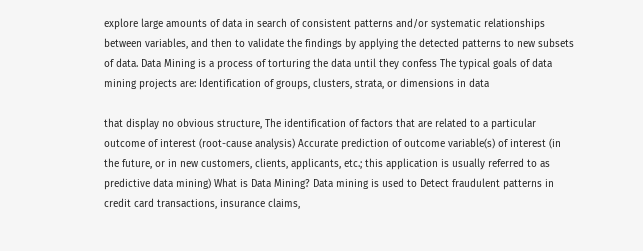explore large amounts of data in search of consistent patterns and/or systematic relationships between variables, and then to validate the findings by applying the detected patterns to new subsets of data. Data Mining is a process of torturing the data until they confess The typical goals of data mining projects are: Identification of groups, clusters, strata, or dimensions in data

that display no obvious structure, The identification of factors that are related to a particular outcome of interest (root-cause analysis) Accurate prediction of outcome variable(s) of interest (in the future, or in new customers, clients, applicants, etc.; this application is usually referred to as predictive data mining) What is Data Mining? Data mining is used to Detect fraudulent patterns in credit card transactions, insurance claims,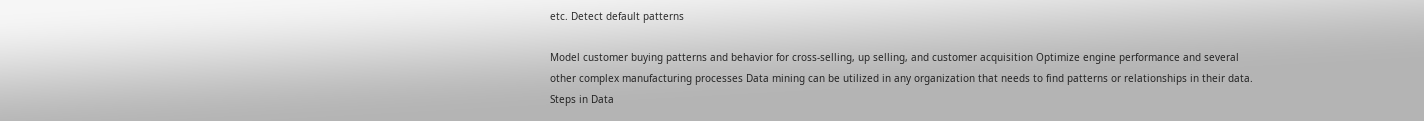etc. Detect default patterns

Model customer buying patterns and behavior for cross-selling, up selling, and customer acquisition Optimize engine performance and several other complex manufacturing processes Data mining can be utilized in any organization that needs to find patterns or relationships in their data. Steps in Data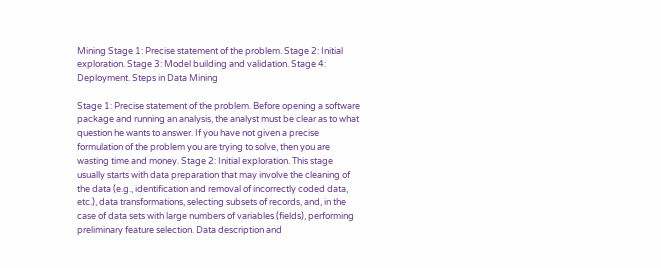Mining Stage 1: Precise statement of the problem. Stage 2: Initial exploration. Stage 3: Model building and validation. Stage 4: Deployment. Steps in Data Mining

Stage 1: Precise statement of the problem. Before opening a software package and running an analysis, the analyst must be clear as to what question he wants to answer. If you have not given a precise formulation of the problem you are trying to solve, then you are wasting time and money. Stage 2: Initial exploration. This stage usually starts with data preparation that may involve the cleaning of the data (e.g., identification and removal of incorrectly coded data, etc.), data transformations, selecting subsets of records, and, in the case of data sets with large numbers of variables (fields), performing preliminary feature selection. Data description and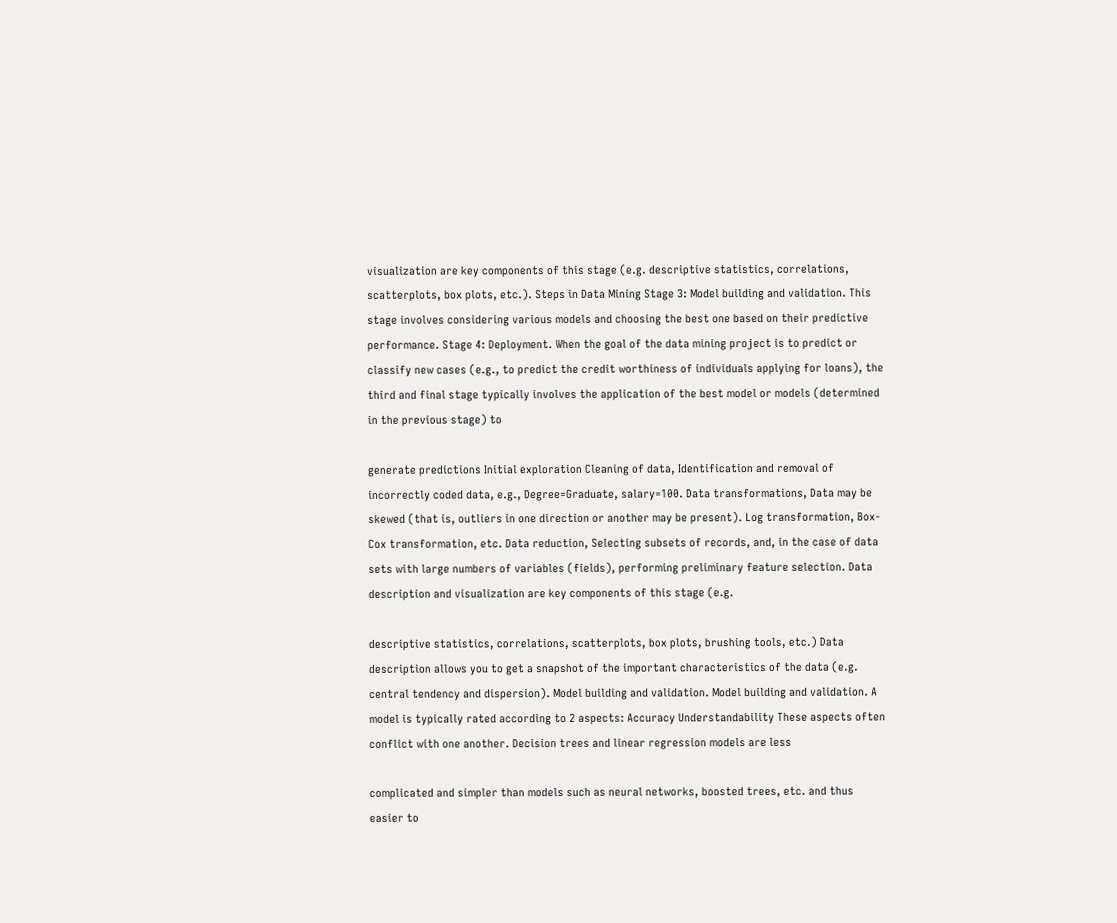visualization are key components of this stage (e.g. descriptive statistics, correlations, scatterplots, box plots, etc.). Steps in Data Mining Stage 3: Model building and validation. This stage involves considering various models and choosing the best one based on their predictive performance. Stage 4: Deployment. When the goal of the data mining project is to predict or classify new cases (e.g., to predict the credit worthiness of individuals applying for loans), the third and final stage typically involves the application of the best model or models (determined in the previous stage) to

generate predictions Initial exploration Cleaning of data, Identification and removal of incorrectly coded data, e.g., Degree=Graduate, salary=100. Data transformations, Data may be skewed (that is, outliers in one direction or another may be present). Log transformation, Box-Cox transformation, etc. Data reduction, Selecting subsets of records, and, in the case of data sets with large numbers of variables (fields), performing preliminary feature selection. Data description and visualization are key components of this stage (e.g.

descriptive statistics, correlations, scatterplots, box plots, brushing tools, etc.) Data description allows you to get a snapshot of the important characteristics of the data (e.g. central tendency and dispersion). Model building and validation. Model building and validation. A model is typically rated according to 2 aspects: Accuracy Understandability These aspects often conflict with one another. Decision trees and linear regression models are less

complicated and simpler than models such as neural networks, boosted trees, etc. and thus easier to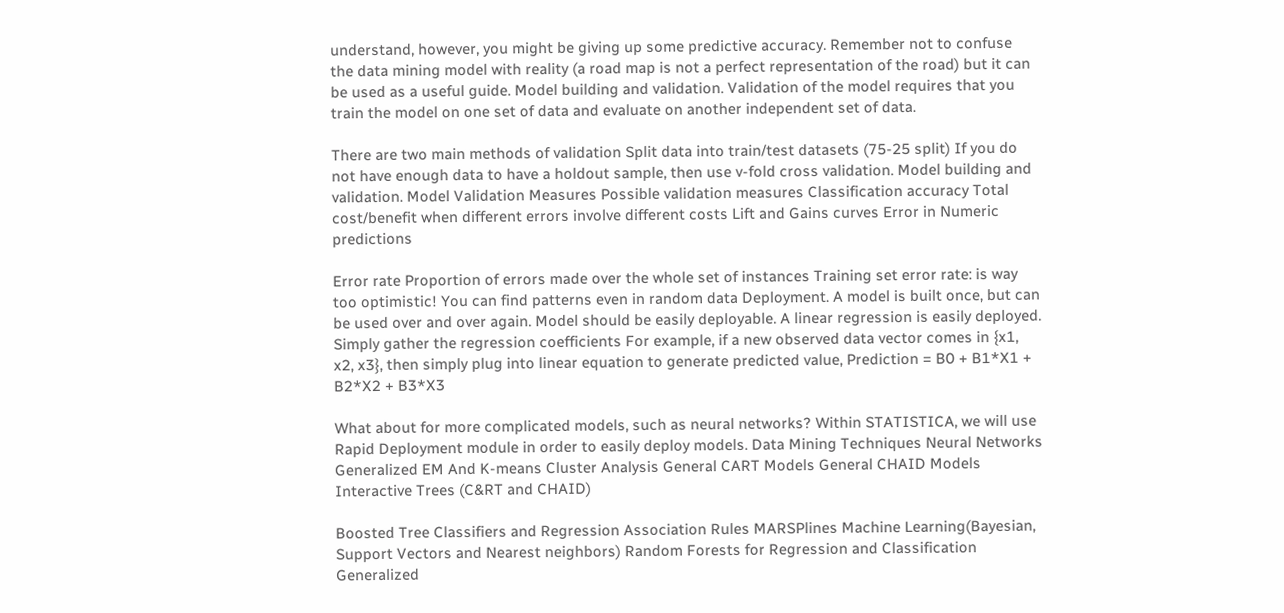understand, however, you might be giving up some predictive accuracy. Remember not to confuse the data mining model with reality (a road map is not a perfect representation of the road) but it can be used as a useful guide. Model building and validation. Validation of the model requires that you train the model on one set of data and evaluate on another independent set of data.

There are two main methods of validation Split data into train/test datasets (75-25 split) If you do not have enough data to have a holdout sample, then use v-fold cross validation. Model building and validation. Model Validation Measures Possible validation measures Classification accuracy Total cost/benefit when different errors involve different costs Lift and Gains curves Error in Numeric predictions

Error rate Proportion of errors made over the whole set of instances Training set error rate: is way too optimistic! You can find patterns even in random data Deployment. A model is built once, but can be used over and over again. Model should be easily deployable. A linear regression is easily deployed. Simply gather the regression coefficients For example, if a new observed data vector comes in {x1, x2, x3}, then simply plug into linear equation to generate predicted value, Prediction = B0 + B1*X1 + B2*X2 + B3*X3

What about for more complicated models, such as neural networks? Within STATISTICA, we will use Rapid Deployment module in order to easily deploy models. Data Mining Techniques Neural Networks Generalized EM And K-means Cluster Analysis General CART Models General CHAID Models Interactive Trees (C&RT and CHAID)

Boosted Tree Classifiers and Regression Association Rules MARSPlines Machine Learning(Bayesian, Support Vectors and Nearest neighbors) Random Forests for Regression and Classification Generalized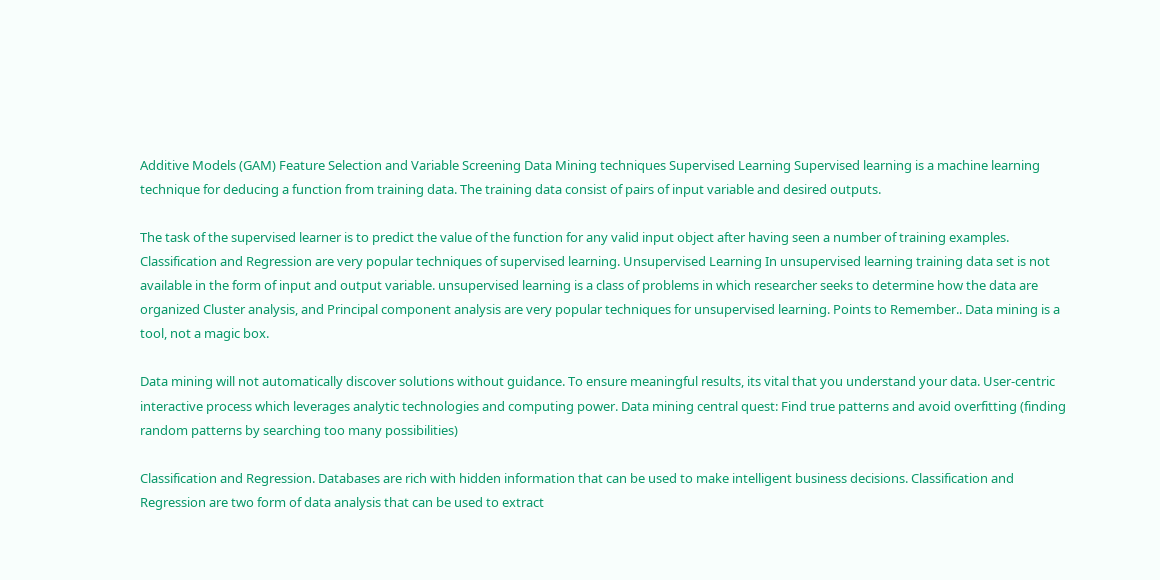Additive Models (GAM) Feature Selection and Variable Screening Data Mining techniques Supervised Learning Supervised learning is a machine learning technique for deducing a function from training data. The training data consist of pairs of input variable and desired outputs.

The task of the supervised learner is to predict the value of the function for any valid input object after having seen a number of training examples. Classification and Regression are very popular techniques of supervised learning. Unsupervised Learning In unsupervised learning training data set is not available in the form of input and output variable. unsupervised learning is a class of problems in which researcher seeks to determine how the data are organized Cluster analysis, and Principal component analysis are very popular techniques for unsupervised learning. Points to Remember.. Data mining is a tool, not a magic box.

Data mining will not automatically discover solutions without guidance. To ensure meaningful results, its vital that you understand your data. User-centric interactive process which leverages analytic technologies and computing power. Data mining central quest: Find true patterns and avoid overfitting (finding random patterns by searching too many possibilities)

Classification and Regression. Databases are rich with hidden information that can be used to make intelligent business decisions. Classification and Regression are two form of data analysis that can be used to extract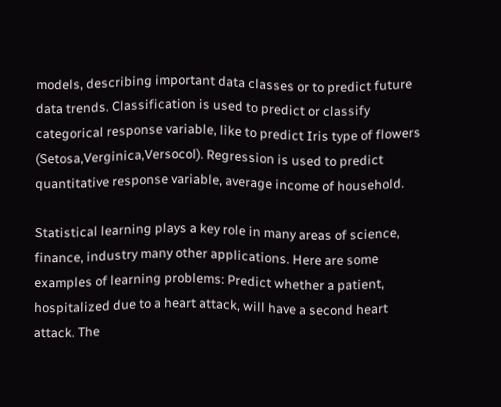models, describing important data classes or to predict future data trends. Classification is used to predict or classify categorical response variable, like to predict Iris type of flowers (Setosa,Verginica,Versocol). Regression is used to predict quantitative response variable, average income of household.

Statistical learning plays a key role in many areas of science, finance, industry many other applications. Here are some examples of learning problems: Predict whether a patient, hospitalized due to a heart attack, will have a second heart attack. The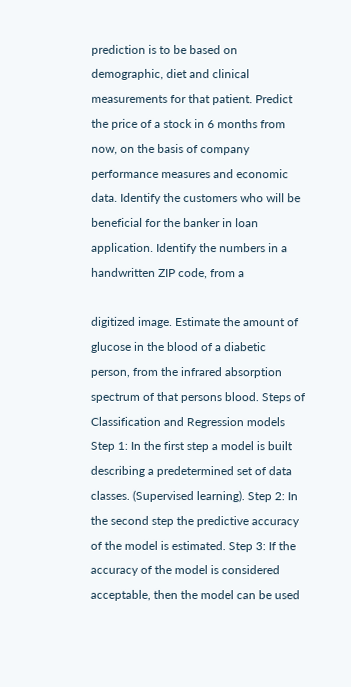prediction is to be based on demographic, diet and clinical measurements for that patient. Predict the price of a stock in 6 months from now, on the basis of company performance measures and economic data. Identify the customers who will be beneficial for the banker in loan application. Identify the numbers in a handwritten ZIP code, from a

digitized image. Estimate the amount of glucose in the blood of a diabetic person, from the infrared absorption spectrum of that persons blood. Steps of Classification and Regression models Step 1: In the first step a model is built describing a predetermined set of data classes. (Supervised learning). Step 2: In the second step the predictive accuracy of the model is estimated. Step 3: If the accuracy of the model is considered acceptable, then the model can be used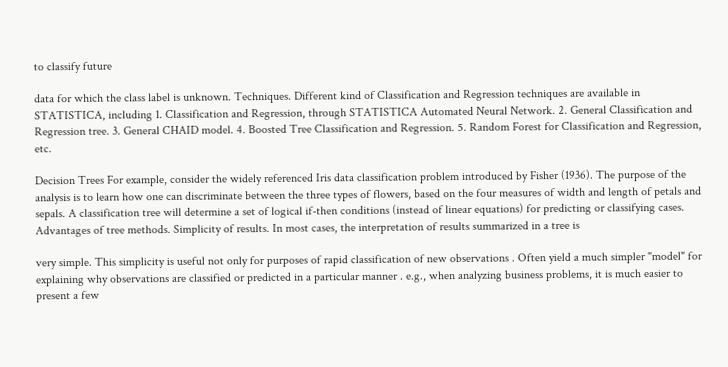to classify future

data for which the class label is unknown. Techniques. Different kind of Classification and Regression techniques are available in STATISTICA, including 1. Classification and Regression, through STATISTICA Automated Neural Network. 2. General Classification and Regression tree. 3. General CHAID model. 4. Boosted Tree Classification and Regression. 5. Random Forest for Classification and Regression, etc.

Decision Trees For example, consider the widely referenced Iris data classification problem introduced by Fisher (1936). The purpose of the analysis is to learn how one can discriminate between the three types of flowers, based on the four measures of width and length of petals and sepals. A classification tree will determine a set of logical if-then conditions (instead of linear equations) for predicting or classifying cases. Advantages of tree methods. Simplicity of results. In most cases, the interpretation of results summarized in a tree is

very simple. This simplicity is useful not only for purposes of rapid classification of new observations . Often yield a much simpler "model" for explaining why observations are classified or predicted in a particular manner . e.g., when analyzing business problems, it is much easier to present a few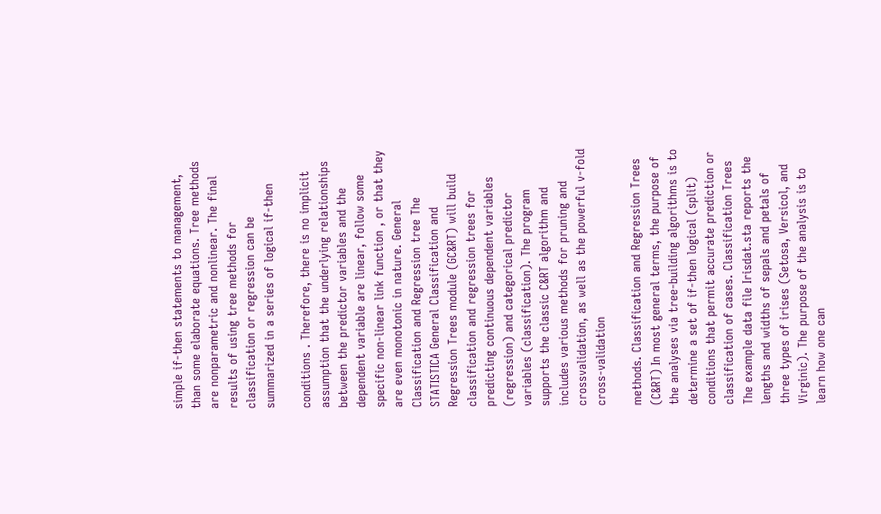simple if-then statements to management, than some elaborate equations. Tree methods are nonparametric and nonlinear. The final results of using tree methods for classification or regression can be summarized in a series of logical if-then

conditions . Therefore, there is no implicit assumption that the underlying relationships between the predictor variables and the dependent variable are linear, follow some specific non-linear link function , or that they are even monotonic in nature. General Classification and Regression tree The STATISTICA General Classification and Regression Trees module (GC&RT) will build classification and regression trees for predicting continuous dependent variables (regression) and categorical predictor variables (classification). The program supports the classic C&RT algorithm and includes various methods for pruning and crossvalidation, as well as the powerful v-fold cross-validation

methods. Classification and Regression Trees (C&RT) In most general terms, the purpose of the analyses via tree-building algorithms is to determine a set of if-then logical (split) conditions that permit accurate prediction or classification of cases. Classification Trees The example data file Irisdat.sta reports the lengths and widths of sepals and petals of three types of irises (Setosa, Versicol, and Virginic). The purpose of the analysis is to learn how one can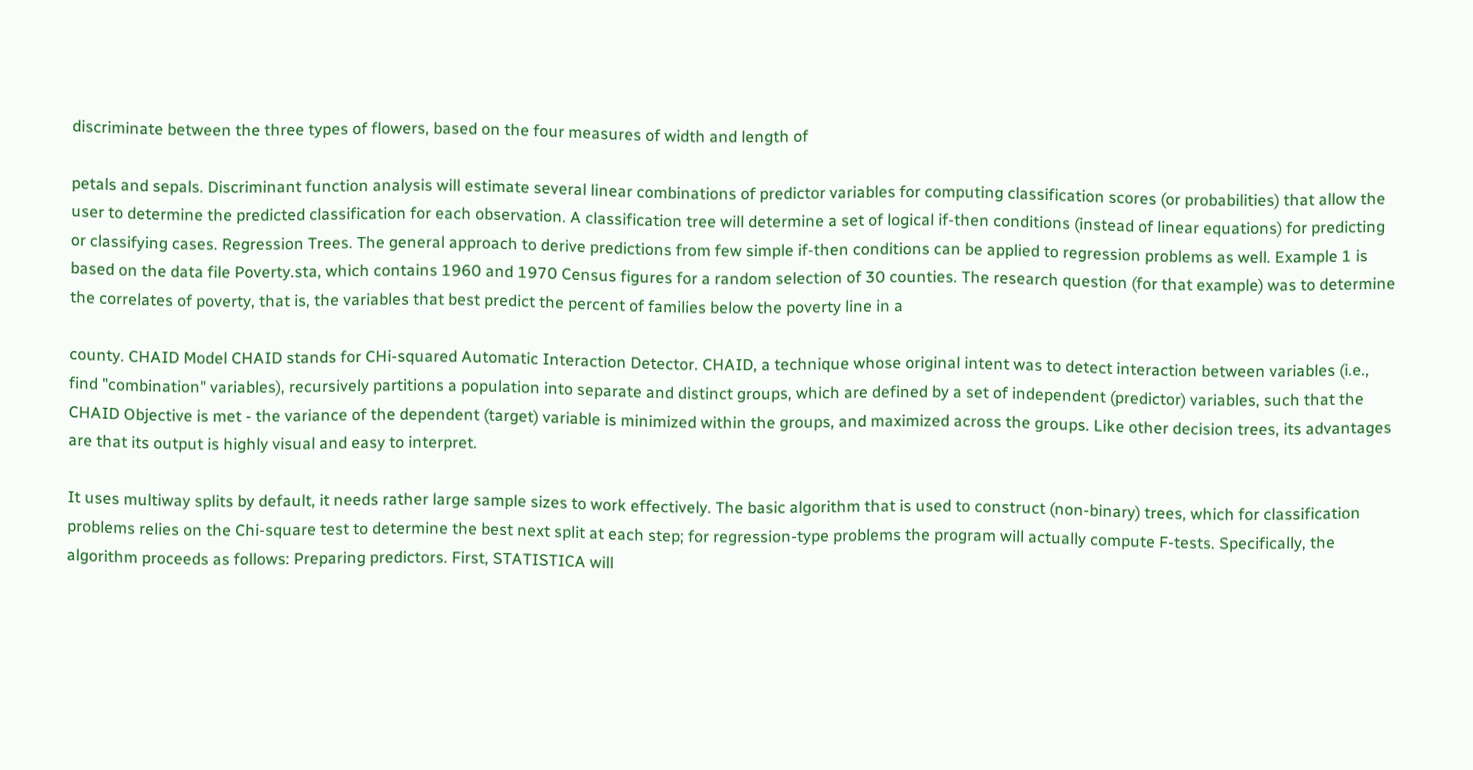discriminate between the three types of flowers, based on the four measures of width and length of

petals and sepals. Discriminant function analysis will estimate several linear combinations of predictor variables for computing classification scores (or probabilities) that allow the user to determine the predicted classification for each observation. A classification tree will determine a set of logical if-then conditions (instead of linear equations) for predicting or classifying cases. Regression Trees. The general approach to derive predictions from few simple if-then conditions can be applied to regression problems as well. Example 1 is based on the data file Poverty.sta, which contains 1960 and 1970 Census figures for a random selection of 30 counties. The research question (for that example) was to determine the correlates of poverty, that is, the variables that best predict the percent of families below the poverty line in a

county. CHAID Model CHAID stands for CHi-squared Automatic Interaction Detector. CHAID, a technique whose original intent was to detect interaction between variables (i.e., find "combination" variables), recursively partitions a population into separate and distinct groups, which are defined by a set of independent (predictor) variables, such that the CHAID Objective is met - the variance of the dependent (target) variable is minimized within the groups, and maximized across the groups. Like other decision trees, its advantages are that its output is highly visual and easy to interpret.

It uses multiway splits by default, it needs rather large sample sizes to work effectively. The basic algorithm that is used to construct (non-binary) trees, which for classification problems relies on the Chi-square test to determine the best next split at each step; for regression-type problems the program will actually compute F-tests. Specifically, the algorithm proceeds as follows: Preparing predictors. First, STATISTICA will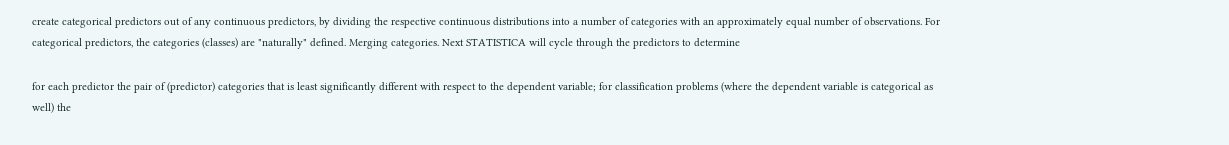create categorical predictors out of any continuous predictors, by dividing the respective continuous distributions into a number of categories with an approximately equal number of observations. For categorical predictors, the categories (classes) are "naturally" defined. Merging categories. Next STATISTICA will cycle through the predictors to determine

for each predictor the pair of (predictor) categories that is least significantly different with respect to the dependent variable; for classification problems (where the dependent variable is categorical as well) the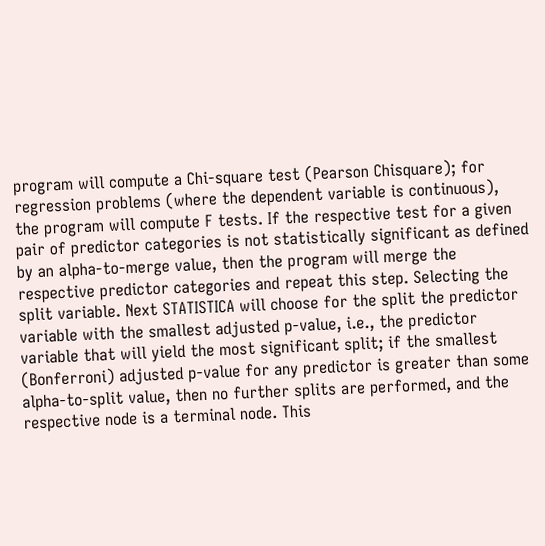program will compute a Chi-square test (Pearson Chisquare); for regression problems (where the dependent variable is continuous), the program will compute F tests. If the respective test for a given pair of predictor categories is not statistically significant as defined by an alpha-to-merge value, then the program will merge the respective predictor categories and repeat this step. Selecting the split variable. Next STATISTICA will choose for the split the predictor variable with the smallest adjusted p-value, i.e., the predictor variable that will yield the most significant split; if the smallest (Bonferroni) adjusted p-value for any predictor is greater than some alpha-to-split value, then no further splits are performed, and the respective node is a terminal node. This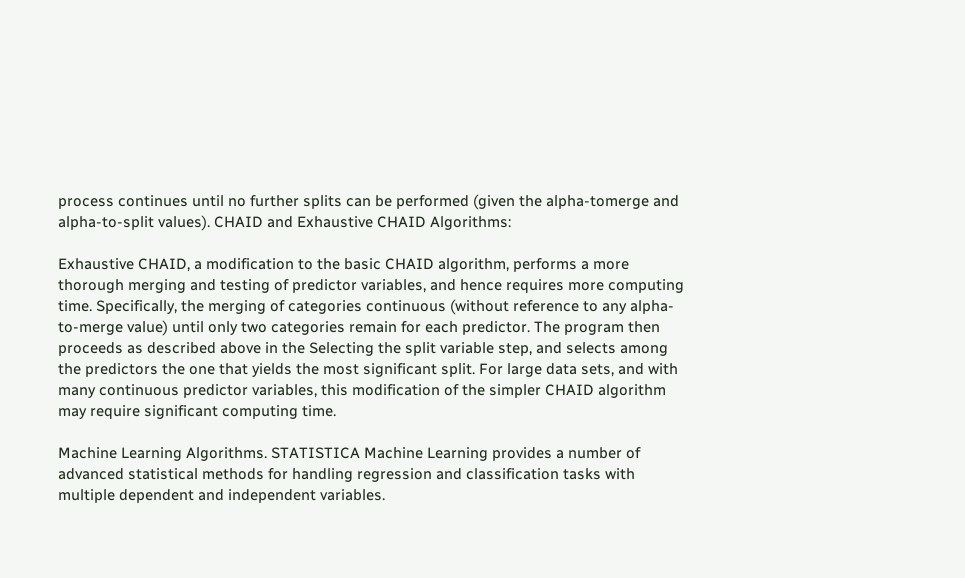process continues until no further splits can be performed (given the alpha-tomerge and alpha-to-split values). CHAID and Exhaustive CHAID Algorithms:

Exhaustive CHAID, a modification to the basic CHAID algorithm, performs a more thorough merging and testing of predictor variables, and hence requires more computing time. Specifically, the merging of categories continuous (without reference to any alpha-to-merge value) until only two categories remain for each predictor. The program then proceeds as described above in the Selecting the split variable step, and selects among the predictors the one that yields the most significant split. For large data sets, and with many continuous predictor variables, this modification of the simpler CHAID algorithm may require significant computing time.

Machine Learning Algorithms. STATISTICA Machine Learning provides a number of advanced statistical methods for handling regression and classification tasks with multiple dependent and independent variables.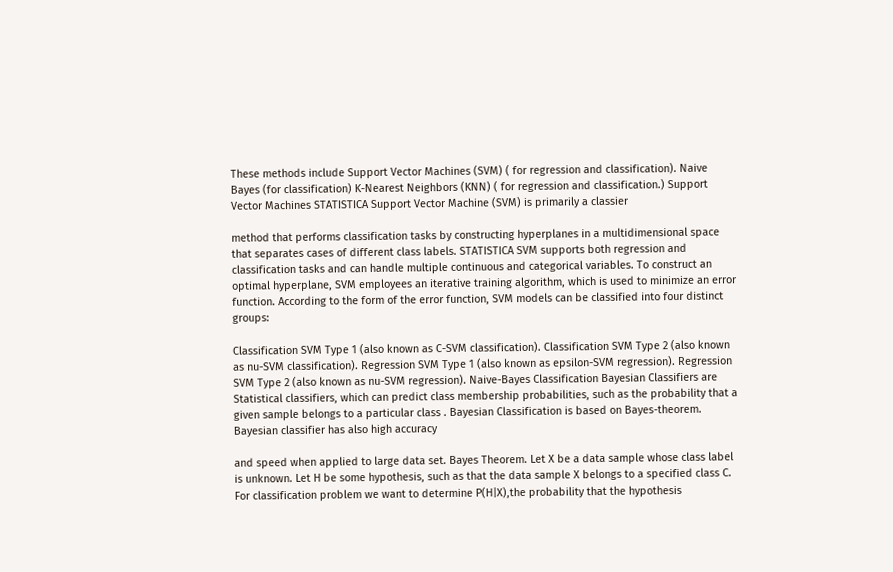These methods include Support Vector Machines (SVM) ( for regression and classification). Naive Bayes (for classification) K-Nearest Neighbors (KNN) ( for regression and classification.) Support Vector Machines STATISTICA Support Vector Machine (SVM) is primarily a classier

method that performs classification tasks by constructing hyperplanes in a multidimensional space that separates cases of different class labels. STATISTICA SVM supports both regression and classification tasks and can handle multiple continuous and categorical variables. To construct an optimal hyperplane, SVM employees an iterative training algorithm, which is used to minimize an error function. According to the form of the error function, SVM models can be classified into four distinct groups:

Classification SVM Type 1 (also known as C-SVM classification). Classification SVM Type 2 (also known as nu-SVM classification). Regression SVM Type 1 (also known as epsilon-SVM regression). Regression SVM Type 2 (also known as nu-SVM regression). Naive-Bayes Classification Bayesian Classifiers are Statistical classifiers, which can predict class membership probabilities, such as the probability that a given sample belongs to a particular class . Bayesian Classification is based on Bayes-theorem. Bayesian classifier has also high accuracy

and speed when applied to large data set. Bayes Theorem. Let X be a data sample whose class label is unknown. Let H be some hypothesis, such as that the data sample X belongs to a specified class C. For classification problem we want to determine P(H|X),the probability that the hypothesis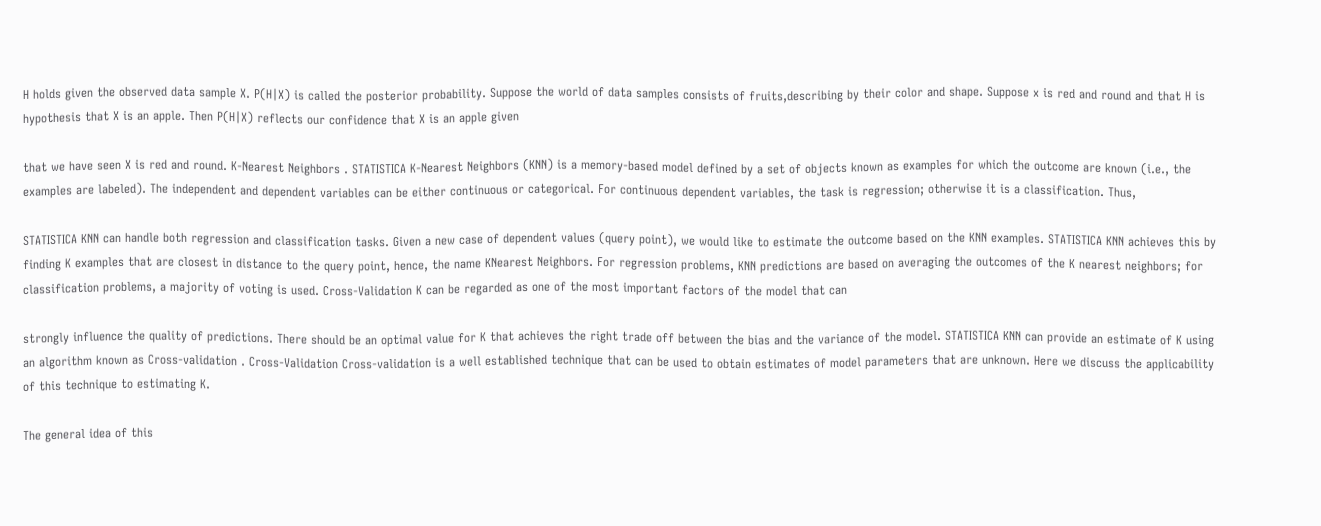H holds given the observed data sample X. P(H|X) is called the posterior probability. Suppose the world of data samples consists of fruits,describing by their color and shape. Suppose x is red and round and that H is hypothesis that X is an apple. Then P(H|X) reflects our confidence that X is an apple given

that we have seen X is red and round. K-Nearest Neighbors . STATISTICA K-Nearest Neighbors (KNN) is a memory-based model defined by a set of objects known as examples for which the outcome are known (i.e., the examples are labeled). The independent and dependent variables can be either continuous or categorical. For continuous dependent variables, the task is regression; otherwise it is a classification. Thus,

STATISTICA KNN can handle both regression and classification tasks. Given a new case of dependent values (query point), we would like to estimate the outcome based on the KNN examples. STATISTICA KNN achieves this by finding K examples that are closest in distance to the query point, hence, the name KNearest Neighbors. For regression problems, KNN predictions are based on averaging the outcomes of the K nearest neighbors; for classification problems, a majority of voting is used. Cross-Validation K can be regarded as one of the most important factors of the model that can

strongly influence the quality of predictions. There should be an optimal value for K that achieves the right trade off between the bias and the variance of the model. STATISTICA KNN can provide an estimate of K using an algorithm known as Cross-validation . Cross-Validation Cross-validation is a well established technique that can be used to obtain estimates of model parameters that are unknown. Here we discuss the applicability of this technique to estimating K.

The general idea of this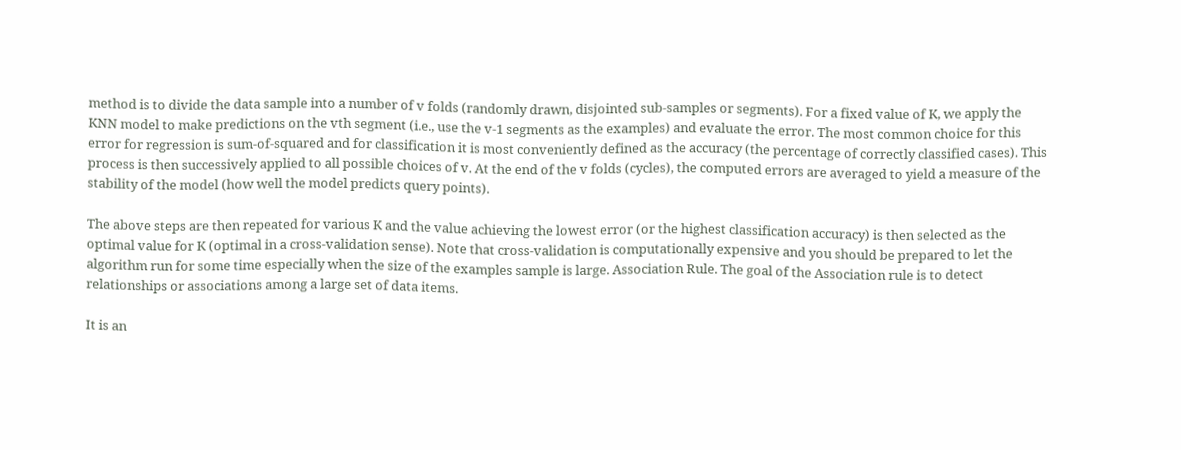method is to divide the data sample into a number of v folds (randomly drawn, disjointed sub-samples or segments). For a fixed value of K, we apply the KNN model to make predictions on the vth segment (i.e., use the v-1 segments as the examples) and evaluate the error. The most common choice for this error for regression is sum-of-squared and for classification it is most conveniently defined as the accuracy (the percentage of correctly classified cases). This process is then successively applied to all possible choices of v. At the end of the v folds (cycles), the computed errors are averaged to yield a measure of the stability of the model (how well the model predicts query points).

The above steps are then repeated for various K and the value achieving the lowest error (or the highest classification accuracy) is then selected as the optimal value for K (optimal in a cross-validation sense). Note that cross-validation is computationally expensive and you should be prepared to let the algorithm run for some time especially when the size of the examples sample is large. Association Rule. The goal of the Association rule is to detect relationships or associations among a large set of data items.

It is an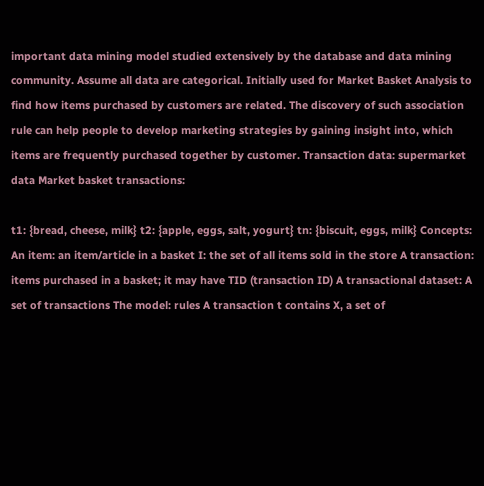important data mining model studied extensively by the database and data mining community. Assume all data are categorical. Initially used for Market Basket Analysis to find how items purchased by customers are related. The discovery of such association rule can help people to develop marketing strategies by gaining insight into, which items are frequently purchased together by customer. Transaction data: supermarket data Market basket transactions:

t1: {bread, cheese, milk} t2: {apple, eggs, salt, yogurt} tn: {biscuit, eggs, milk} Concepts: An item: an item/article in a basket I: the set of all items sold in the store A transaction: items purchased in a basket; it may have TID (transaction ID) A transactional dataset: A set of transactions The model: rules A transaction t contains X, a set of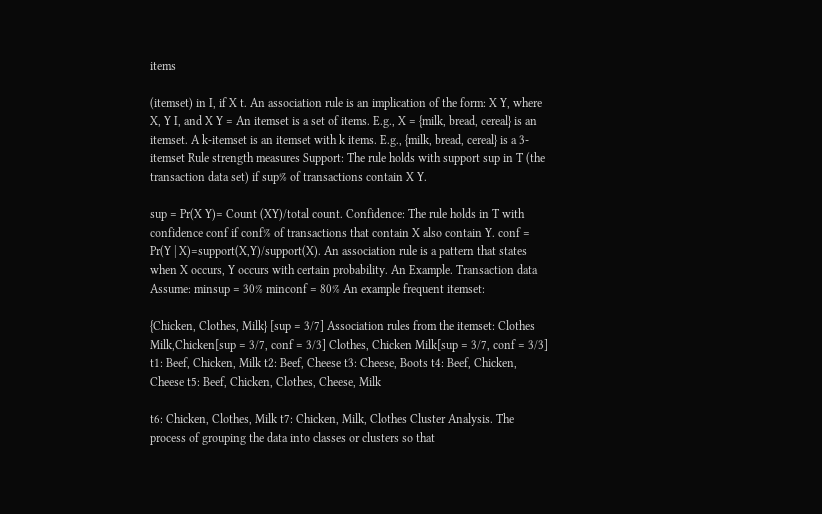items

(itemset) in I, if X t. An association rule is an implication of the form: X Y, where X, Y I, and X Y = An itemset is a set of items. E.g., X = {milk, bread, cereal} is an itemset. A k-itemset is an itemset with k items. E.g., {milk, bread, cereal} is a 3-itemset Rule strength measures Support: The rule holds with support sup in T (the transaction data set) if sup% of transactions contain X Y.

sup = Pr(X Y)= Count (XY)/total count. Confidence: The rule holds in T with confidence conf if conf% of transactions that contain X also contain Y. conf = Pr(Y | X)=support(X,Y)/support(X). An association rule is a pattern that states when X occurs, Y occurs with certain probability. An Example. Transaction data Assume: minsup = 30% minconf = 80% An example frequent itemset:

{Chicken, Clothes, Milk} [sup = 3/7] Association rules from the itemset: Clothes Milk,Chicken[sup = 3/7, conf = 3/3] Clothes, Chicken Milk[sup = 3/7, conf = 3/3] t1: Beef, Chicken, Milk t2: Beef, Cheese t3: Cheese, Boots t4: Beef, Chicken, Cheese t5: Beef, Chicken, Clothes, Cheese, Milk

t6: Chicken, Clothes, Milk t7: Chicken, Milk, Clothes Cluster Analysis. The process of grouping the data into classes or clusters so that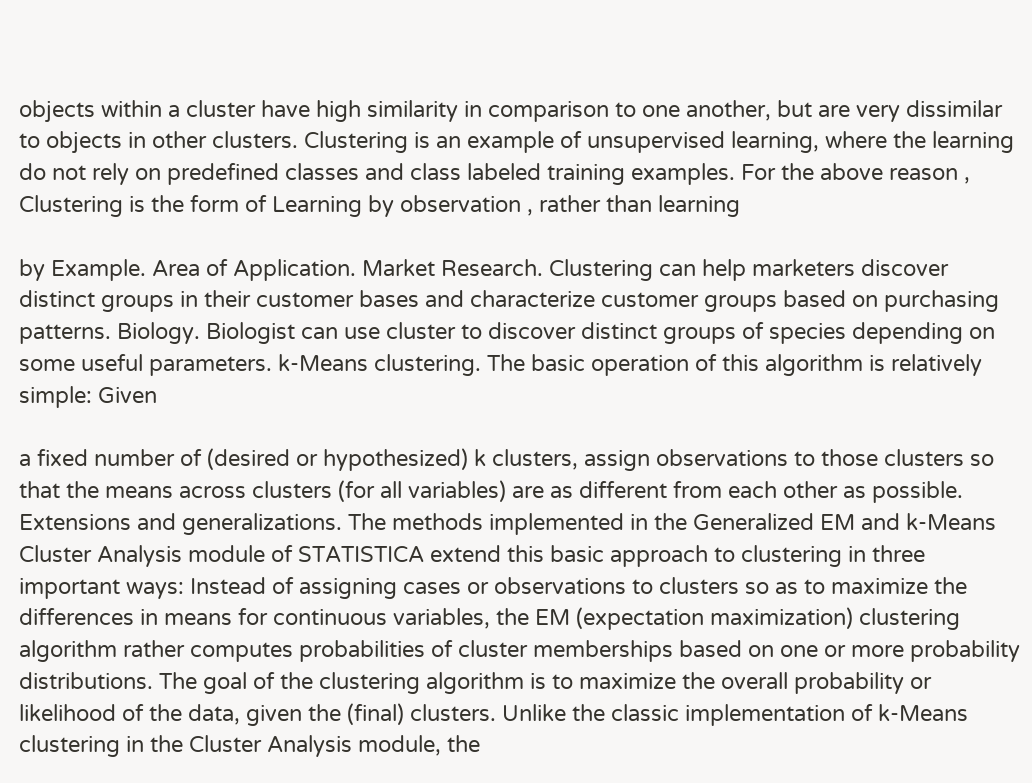objects within a cluster have high similarity in comparison to one another, but are very dissimilar to objects in other clusters. Clustering is an example of unsupervised learning, where the learning do not rely on predefined classes and class labeled training examples. For the above reason , Clustering is the form of Learning by observation , rather than learning

by Example. Area of Application. Market Research. Clustering can help marketers discover distinct groups in their customer bases and characterize customer groups based on purchasing patterns. Biology. Biologist can use cluster to discover distinct groups of species depending on some useful parameters. k-Means clustering. The basic operation of this algorithm is relatively simple: Given

a fixed number of (desired or hypothesized) k clusters, assign observations to those clusters so that the means across clusters (for all variables) are as different from each other as possible. Extensions and generalizations. The methods implemented in the Generalized EM and k-Means Cluster Analysis module of STATISTICA extend this basic approach to clustering in three important ways: Instead of assigning cases or observations to clusters so as to maximize the differences in means for continuous variables, the EM (expectation maximization) clustering algorithm rather computes probabilities of cluster memberships based on one or more probability distributions. The goal of the clustering algorithm is to maximize the overall probability or likelihood of the data, given the (final) clusters. Unlike the classic implementation of k-Means clustering in the Cluster Analysis module, the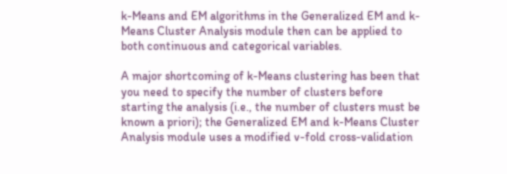k-Means and EM algorithms in the Generalized EM and k-Means Cluster Analysis module then can be applied to both continuous and categorical variables.

A major shortcoming of k-Means clustering has been that you need to specify the number of clusters before starting the analysis (i.e., the number of clusters must be known a priori); the Generalized EM and k-Means Cluster Analysis module uses a modified v-fold cross-validation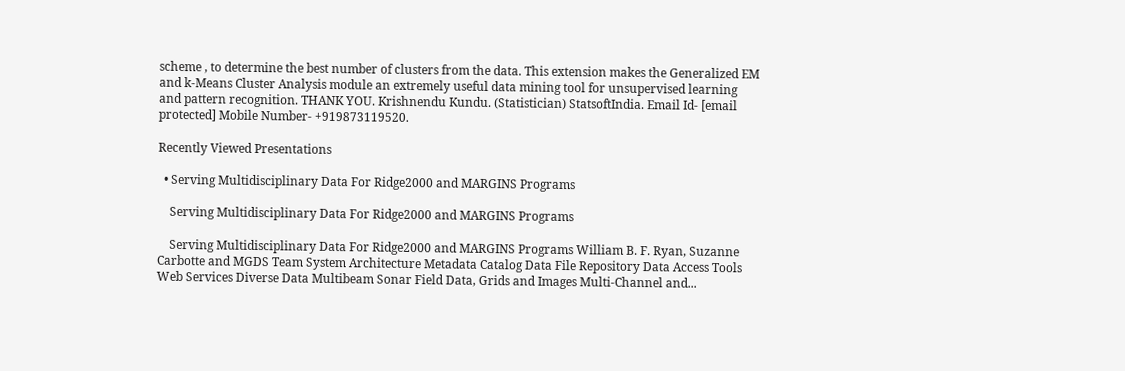scheme , to determine the best number of clusters from the data. This extension makes the Generalized EM and k-Means Cluster Analysis module an extremely useful data mining tool for unsupervised learning and pattern recognition. THANK YOU. Krishnendu Kundu. (Statistician) StatsoftIndia. Email Id- [email protected] Mobile Number- +919873119520.

Recently Viewed Presentations

  • Serving Multidisciplinary Data For Ridge2000 and MARGINS Programs

    Serving Multidisciplinary Data For Ridge2000 and MARGINS Programs

    Serving Multidisciplinary Data For Ridge2000 and MARGINS Programs William B. F. Ryan, Suzanne Carbotte and MGDS Team System Architecture Metadata Catalog Data File Repository Data Access Tools Web Services Diverse Data Multibeam Sonar Field Data, Grids and Images Multi-Channel and...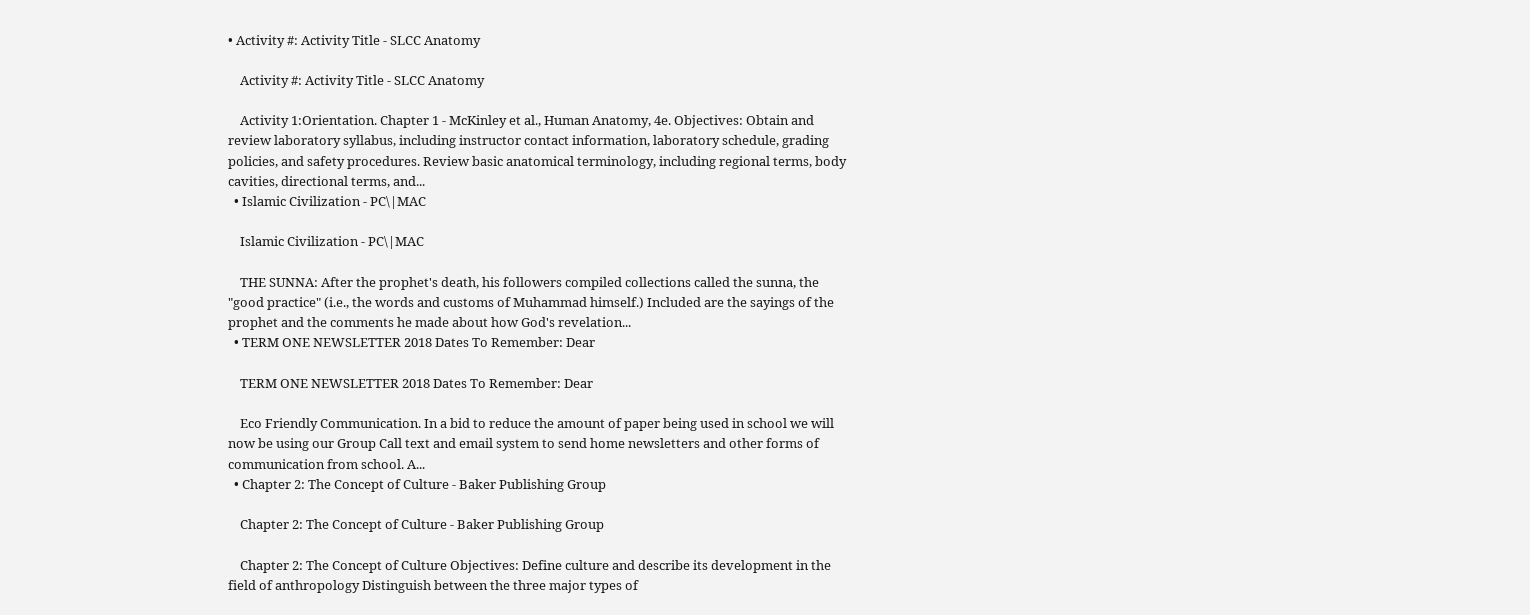• Activity #: Activity Title - SLCC Anatomy

    Activity #: Activity Title - SLCC Anatomy

    Activity 1:Orientation. Chapter 1 - McKinley et al., Human Anatomy, 4e. Objectives: Obtain and review laboratory syllabus, including instructor contact information, laboratory schedule, grading policies, and safety procedures. Review basic anatomical terminology, including regional terms, body cavities, directional terms, and...
  • Islamic Civilization - PC\|MAC

    Islamic Civilization - PC\|MAC

    THE SUNNA: After the prophet's death, his followers compiled collections called the sunna, the "good practice" (i.e., the words and customs of Muhammad himself.) Included are the sayings of the prophet and the comments he made about how God's revelation...
  • TERM ONE NEWSLETTER 2018 Dates To Remember: Dear

    TERM ONE NEWSLETTER 2018 Dates To Remember: Dear

    Eco Friendly Communication. In a bid to reduce the amount of paper being used in school we will now be using our Group Call text and email system to send home newsletters and other forms of communication from school. A...
  • Chapter 2: The Concept of Culture - Baker Publishing Group

    Chapter 2: The Concept of Culture - Baker Publishing Group

    Chapter 2: The Concept of Culture Objectives: Define culture and describe its development in the field of anthropology Distinguish between the three major types of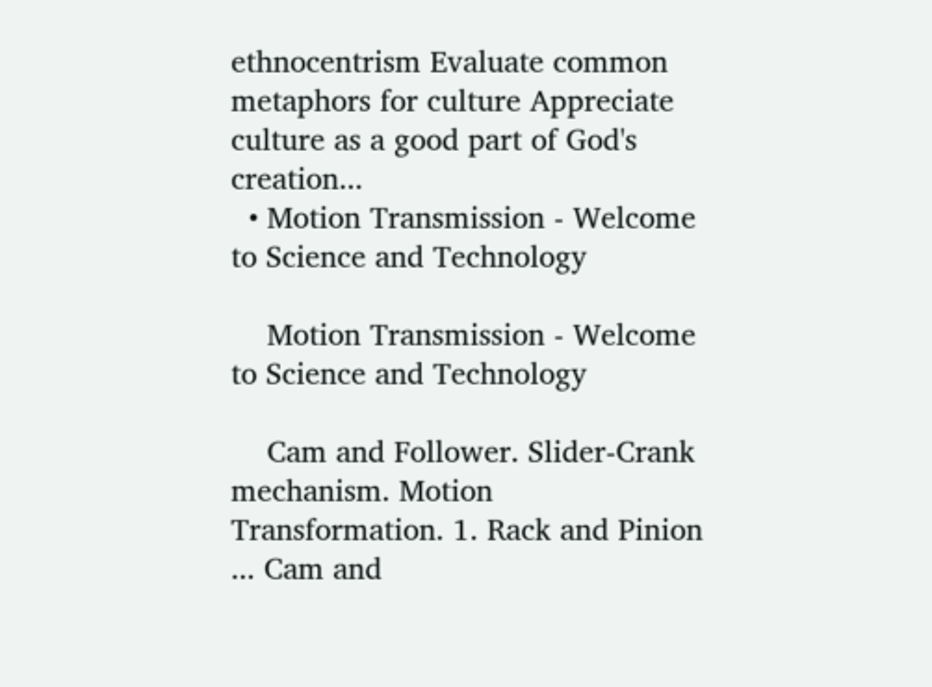ethnocentrism Evaluate common metaphors for culture Appreciate culture as a good part of God's creation...
  • Motion Transmission - Welcome to Science and Technology

    Motion Transmission - Welcome to Science and Technology

    Cam and Follower. Slider-Crank mechanism. Motion Transformation. 1. Rack and Pinion ... Cam and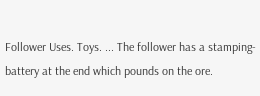Follower Uses. Toys. ... The follower has a stamping-battery at the end which pounds on the ore.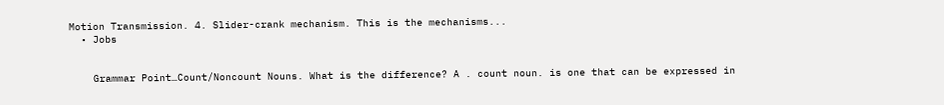Motion Transmission. 4. Slider-crank mechanism. This is the mechanisms...
  • Jobs


    Grammar Point…Count/Noncount Nouns. What is the difference? A . count noun. is one that can be expressed in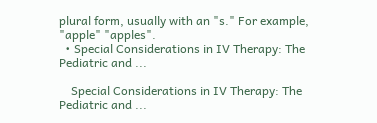plural form, usually with an "s." For example, "apple" "apples".
  • Special Considerations in IV Therapy: The Pediatric and ...

    Special Considerations in IV Therapy: The Pediatric and ...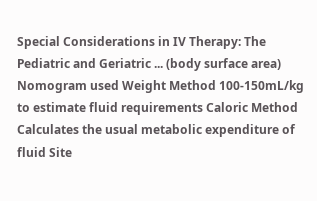Special Considerations in IV Therapy: The Pediatric and Geriatric ... (body surface area) Nomogram used Weight Method 100-150mL/kg to estimate fluid requirements Caloric Method Calculates the usual metabolic expenditure of fluid Site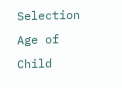Selection Age of Child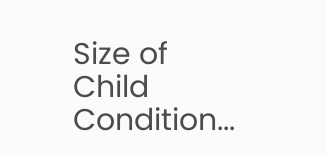Size of Child Condition...